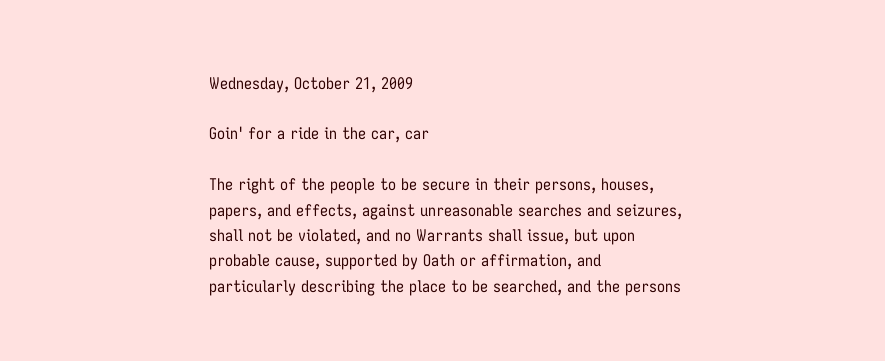Wednesday, October 21, 2009

Goin' for a ride in the car, car

The right of the people to be secure in their persons, houses, papers, and effects, against unreasonable searches and seizures, shall not be violated, and no Warrants shall issue, but upon probable cause, supported by Oath or affirmation, and particularly describing the place to be searched, and the persons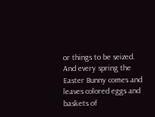or things to be seized.
And every spring the Easter Bunny comes and leaves colored eggs and baskets of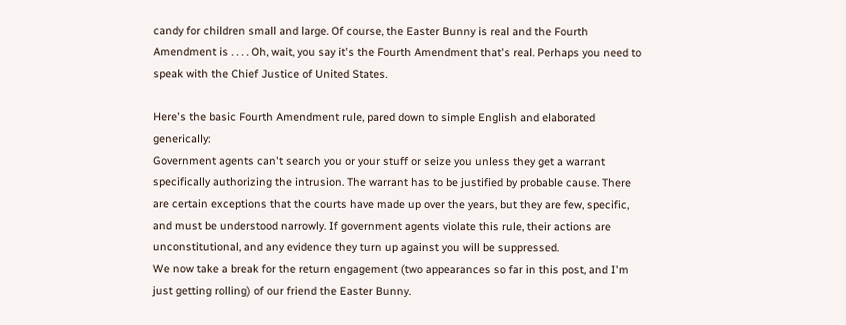candy for children small and large. Of course, the Easter Bunny is real and the Fourth Amendment is . . . . Oh, wait, you say it's the Fourth Amendment that's real. Perhaps you need to speak with the Chief Justice of United States.

Here's the basic Fourth Amendment rule, pared down to simple English and elaborated generically:
Government agents can't search you or your stuff or seize you unless they get a warrant specifically authorizing the intrusion. The warrant has to be justified by probable cause. There are certain exceptions that the courts have made up over the years, but they are few, specific, and must be understood narrowly. If government agents violate this rule, their actions are unconstitutional, and any evidence they turn up against you will be suppressed.
We now take a break for the return engagement (two appearances so far in this post, and I'm just getting rolling) of our friend the Easter Bunny.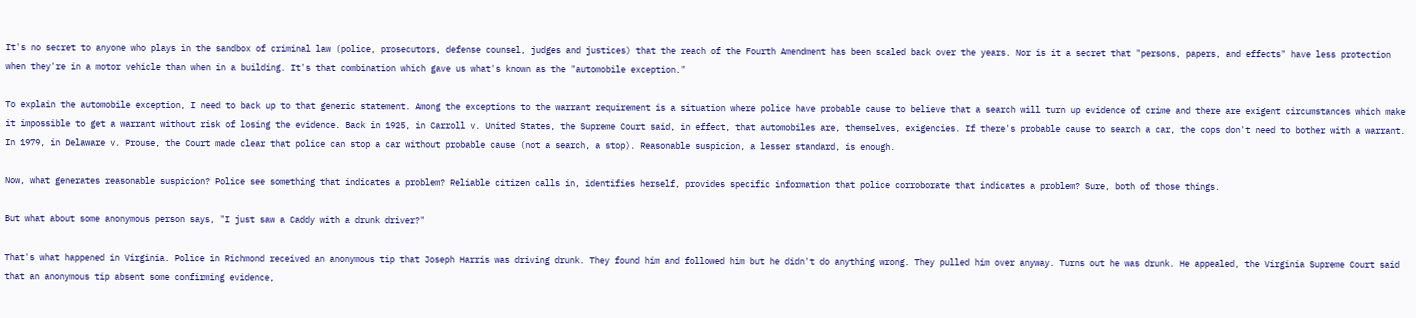It's no secret to anyone who plays in the sandbox of criminal law (police, prosecutors, defense counsel, judges and justices) that the reach of the Fourth Amendment has been scaled back over the years. Nor is it a secret that "persons, papers, and effects" have less protection when they're in a motor vehicle than when in a building. It's that combination which gave us what's known as the "automobile exception."

To explain the automobile exception, I need to back up to that generic statement. Among the exceptions to the warrant requirement is a situation where police have probable cause to believe that a search will turn up evidence of crime and there are exigent circumstances which make it impossible to get a warrant without risk of losing the evidence. Back in 1925, in Carroll v. United States, the Supreme Court said, in effect, that automobiles are, themselves, exigencies. If there's probable cause to search a car, the cops don't need to bother with a warrant. In 1979, in Delaware v. Prouse, the Court made clear that police can stop a car without probable cause (not a search, a stop). Reasonable suspicion, a lesser standard, is enough.

Now, what generates reasonable suspicion? Police see something that indicates a problem? Reliable citizen calls in, identifies herself, provides specific information that police corroborate that indicates a problem? Sure, both of those things.

But what about some anonymous person says, "I just saw a Caddy with a drunk driver?"

That's what happened in Virginia. Police in Richmond received an anonymous tip that Joseph Harris was driving drunk. They found him and followed him but he didn't do anything wrong. They pulled him over anyway. Turns out he was drunk. He appealed, the Virginia Supreme Court said that an anonymous tip absent some confirming evidence,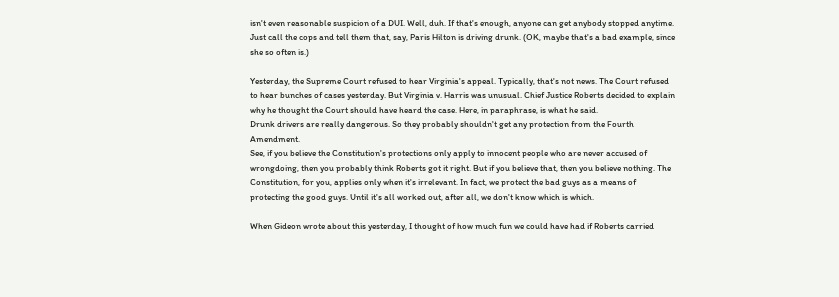isn't even reasonable suspicion of a DUI. Well, duh. If that's enough, anyone can get anybody stopped anytime. Just call the cops and tell them that, say, Paris Hilton is driving drunk. (OK, maybe that's a bad example, since she so often is.)

Yesterday, the Supreme Court refused to hear Virginia's appeal. Typically, that's not news. The Court refused to hear bunches of cases yesterday. But Virginia v. Harris was unusual. Chief Justice Roberts decided to explain why he thought the Court should have heard the case. Here, in paraphrase, is what he said.
Drunk drivers are really dangerous. So they probably shouldn't get any protection from the Fourth Amendment.
See, if you believe the Constitution's protections only apply to innocent people who are never accused of wrongdoing, then you probably think Roberts got it right. But if you believe that, then you believe nothing. The Constitution, for you, applies only when it's irrelevant. In fact, we protect the bad guys as a means of protecting the good guys. Until it's all worked out, after all, we don't know which is which.

When Gideon wrote about this yesterday, I thought of how much fun we could have had if Roberts carried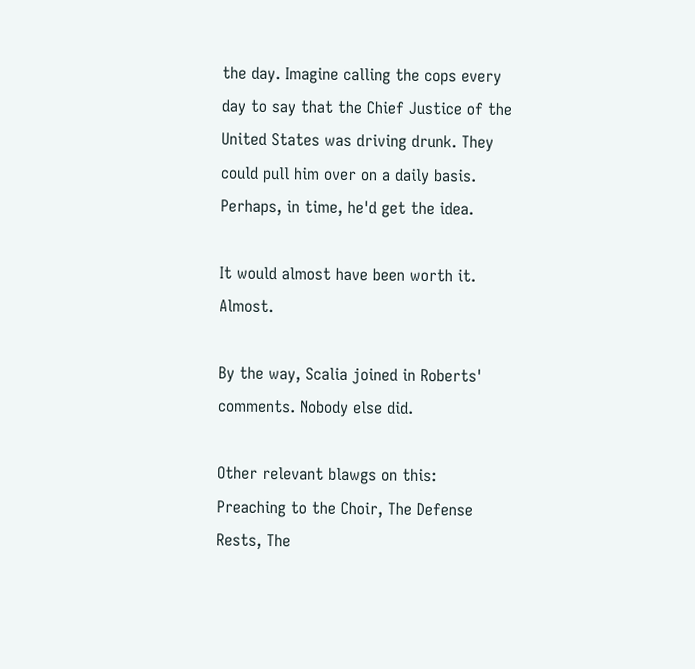the day. Imagine calling the cops every day to say that the Chief Justice of the United States was driving drunk. They could pull him over on a daily basis. Perhaps, in time, he'd get the idea.

It would almost have been worth it. Almost.

By the way, Scalia joined in Roberts' comments. Nobody else did.

Other relevant blawgs on this:
Preaching to the Choir, The Defense Rests, The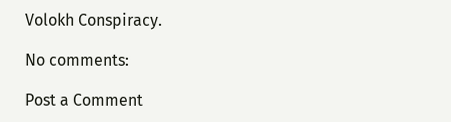Volokh Conspiracy.

No comments:

Post a Comment